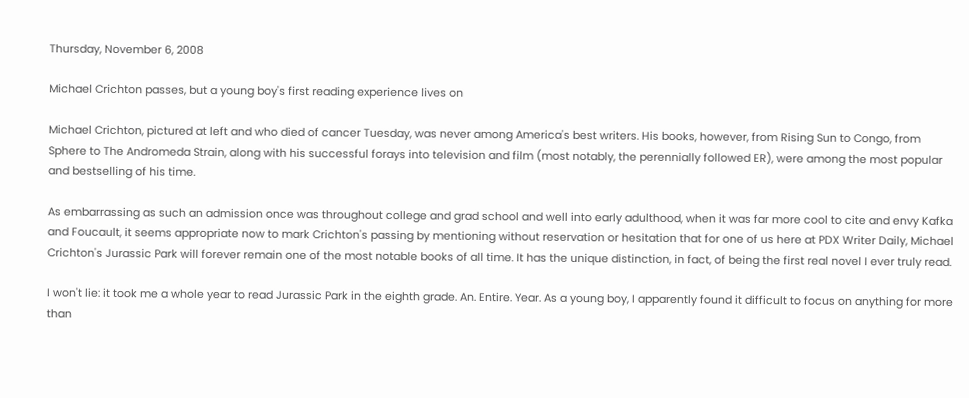Thursday, November 6, 2008

Michael Crichton passes, but a young boy's first reading experience lives on

Michael Crichton, pictured at left and who died of cancer Tuesday, was never among America's best writers. His books, however, from Rising Sun to Congo, from Sphere to The Andromeda Strain, along with his successful forays into television and film (most notably, the perennially followed ER), were among the most popular and bestselling of his time.

As embarrassing as such an admission once was throughout college and grad school and well into early adulthood, when it was far more cool to cite and envy Kafka and Foucault, it seems appropriate now to mark Crichton's passing by mentioning without reservation or hesitation that for one of us here at PDX Writer Daily, Michael Crichton's Jurassic Park will forever remain one of the most notable books of all time. It has the unique distinction, in fact, of being the first real novel I ever truly read.

I won't lie: it took me a whole year to read Jurassic Park in the eighth grade. An. Entire. Year. As a young boy, I apparently found it difficult to focus on anything for more than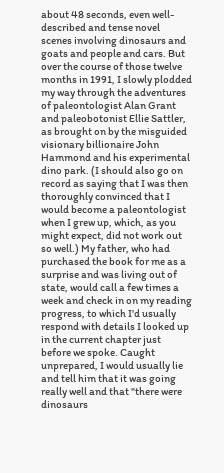about 48 seconds, even well-described and tense novel scenes involving dinosaurs and goats and people and cars. But over the course of those twelve months in 1991, I slowly plodded my way through the adventures of paleontologist Alan Grant and paleobotonist Ellie Sattler, as brought on by the misguided visionary billionaire John Hammond and his experimental dino park. (I should also go on record as saying that I was then thoroughly convinced that I would become a paleontologist when I grew up, which, as you might expect, did not work out so well.) My father, who had purchased the book for me as a surprise and was living out of state, would call a few times a week and check in on my reading progress, to which I'd usually respond with details I looked up in the current chapter just before we spoke. Caught unprepared, I would usually lie and tell him that it was going really well and that "there were dinosaurs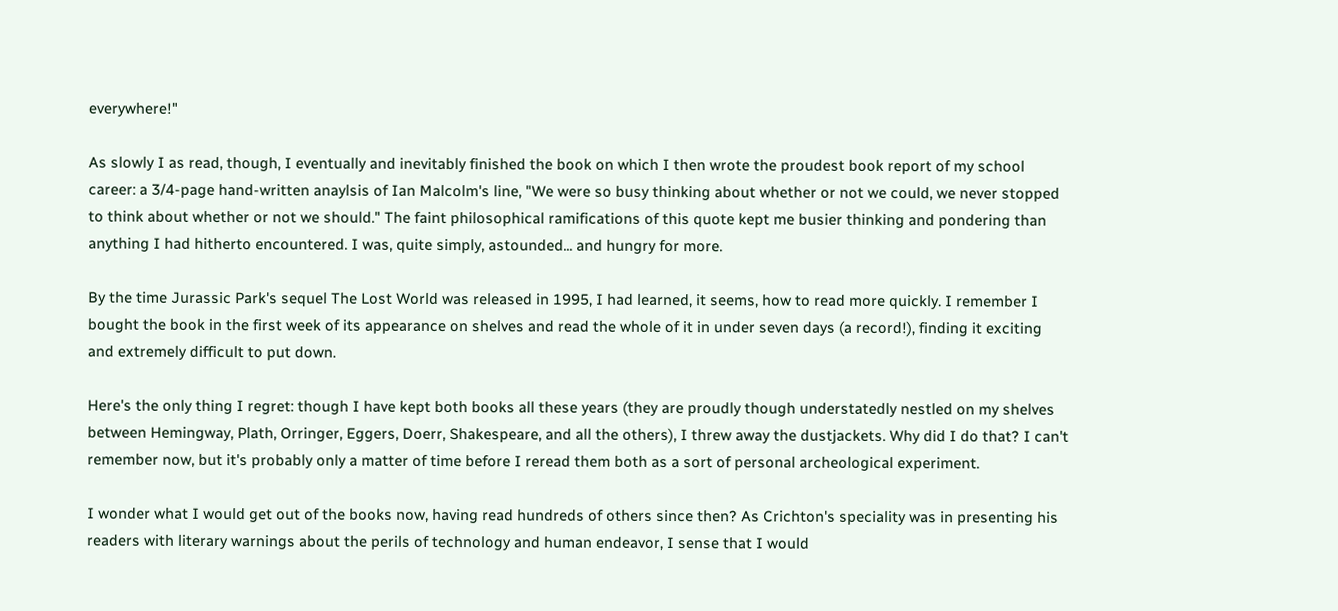everywhere!"

As slowly I as read, though, I eventually and inevitably finished the book on which I then wrote the proudest book report of my school career: a 3/4-page hand-written anaylsis of Ian Malcolm's line, "We were so busy thinking about whether or not we could, we never stopped to think about whether or not we should." The faint philosophical ramifications of this quote kept me busier thinking and pondering than anything I had hitherto encountered. I was, quite simply, astounded... and hungry for more.

By the time Jurassic Park's sequel The Lost World was released in 1995, I had learned, it seems, how to read more quickly. I remember I bought the book in the first week of its appearance on shelves and read the whole of it in under seven days (a record!), finding it exciting and extremely difficult to put down.

Here's the only thing I regret: though I have kept both books all these years (they are proudly though understatedly nestled on my shelves between Hemingway, Plath, Orringer, Eggers, Doerr, Shakespeare, and all the others), I threw away the dustjackets. Why did I do that? I can't remember now, but it's probably only a matter of time before I reread them both as a sort of personal archeological experiment.

I wonder what I would get out of the books now, having read hundreds of others since then? As Crichton's speciality was in presenting his readers with literary warnings about the perils of technology and human endeavor, I sense that I would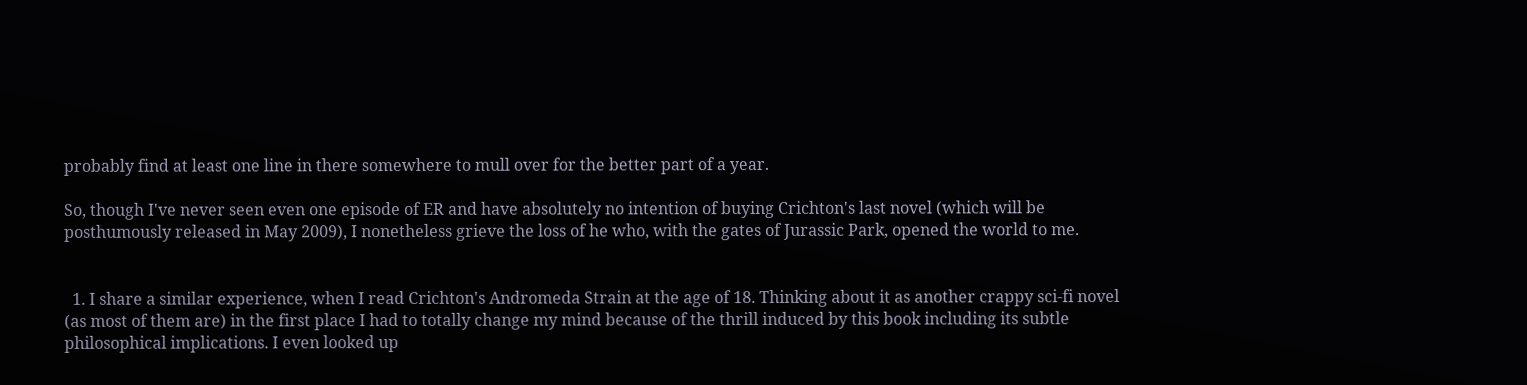probably find at least one line in there somewhere to mull over for the better part of a year.

So, though I've never seen even one episode of ER and have absolutely no intention of buying Crichton's last novel (which will be posthumously released in May 2009), I nonetheless grieve the loss of he who, with the gates of Jurassic Park, opened the world to me.


  1. I share a similar experience, when I read Crichton's Andromeda Strain at the age of 18. Thinking about it as another crappy sci-fi novel (as most of them are) in the first place I had to totally change my mind because of the thrill induced by this book including its subtle philosophical implications. I even looked up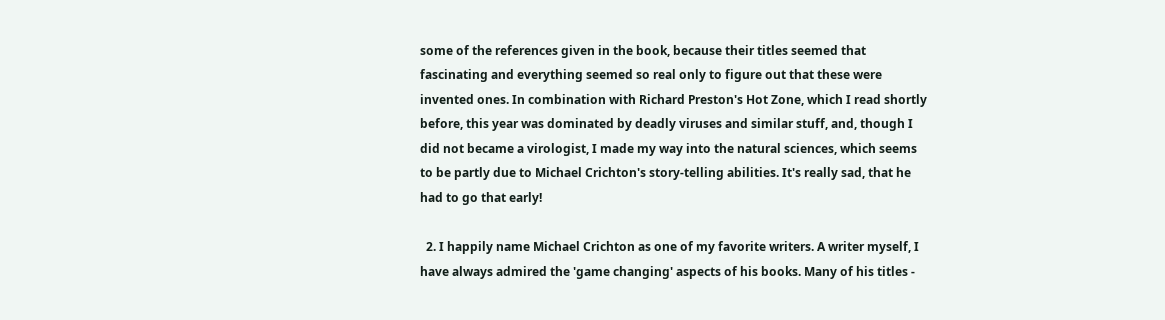some of the references given in the book, because their titles seemed that fascinating and everything seemed so real only to figure out that these were invented ones. In combination with Richard Preston's Hot Zone, which I read shortly before, this year was dominated by deadly viruses and similar stuff, and, though I did not became a virologist, I made my way into the natural sciences, which seems to be partly due to Michael Crichton's story-telling abilities. It's really sad, that he had to go that early!

  2. I happily name Michael Crichton as one of my favorite writers. A writer myself, I have always admired the 'game changing' aspects of his books. Many of his titles -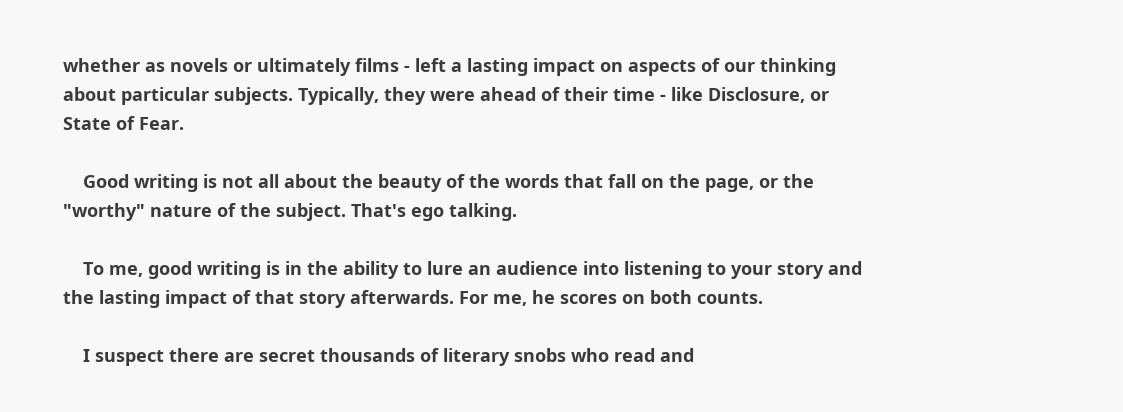whether as novels or ultimately films - left a lasting impact on aspects of our thinking about particular subjects. Typically, they were ahead of their time - like Disclosure, or State of Fear.

    Good writing is not all about the beauty of the words that fall on the page, or the "worthy" nature of the subject. That's ego talking.

    To me, good writing is in the ability to lure an audience into listening to your story and the lasting impact of that story afterwards. For me, he scores on both counts.

    I suspect there are secret thousands of literary snobs who read and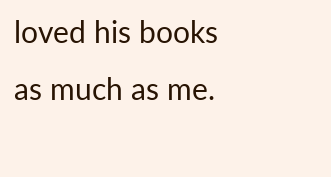loved his books as much as me.